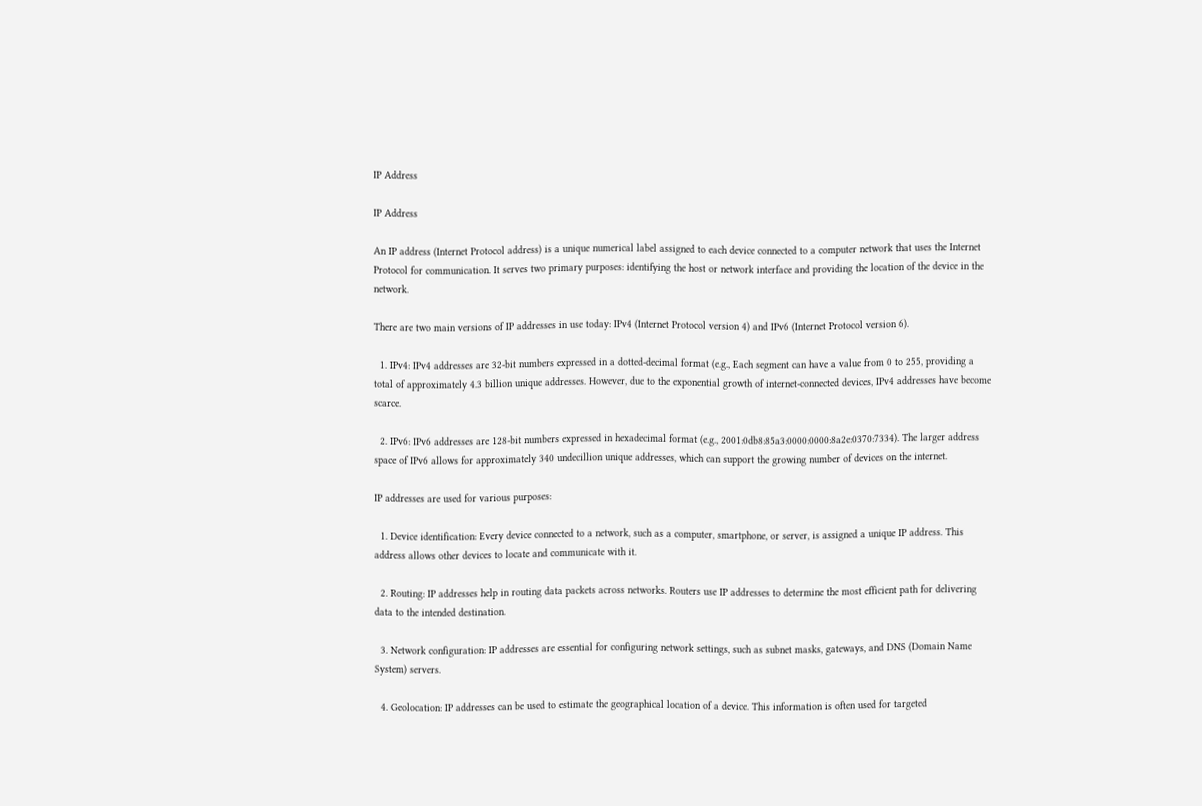IP Address

IP Address

An IP address (Internet Protocol address) is a unique numerical label assigned to each device connected to a computer network that uses the Internet Protocol for communication. It serves two primary purposes: identifying the host or network interface and providing the location of the device in the network.

There are two main versions of IP addresses in use today: IPv4 (Internet Protocol version 4) and IPv6 (Internet Protocol version 6).

  1. IPv4: IPv4 addresses are 32-bit numbers expressed in a dotted-decimal format (e.g., Each segment can have a value from 0 to 255, providing a total of approximately 4.3 billion unique addresses. However, due to the exponential growth of internet-connected devices, IPv4 addresses have become scarce.

  2. IPv6: IPv6 addresses are 128-bit numbers expressed in hexadecimal format (e.g., 2001:0db8:85a3:0000:0000:8a2e:0370:7334). The larger address space of IPv6 allows for approximately 340 undecillion unique addresses, which can support the growing number of devices on the internet.

IP addresses are used for various purposes:

  1. Device identification: Every device connected to a network, such as a computer, smartphone, or server, is assigned a unique IP address. This address allows other devices to locate and communicate with it.

  2. Routing: IP addresses help in routing data packets across networks. Routers use IP addresses to determine the most efficient path for delivering data to the intended destination.

  3. Network configuration: IP addresses are essential for configuring network settings, such as subnet masks, gateways, and DNS (Domain Name System) servers.

  4. Geolocation: IP addresses can be used to estimate the geographical location of a device. This information is often used for targeted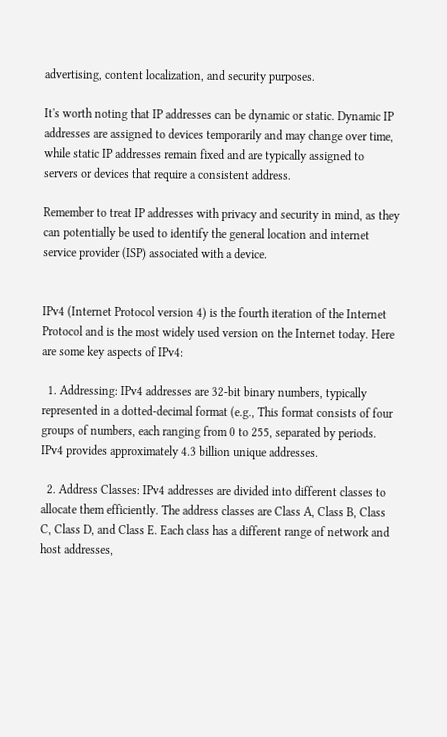advertising, content localization, and security purposes.

It's worth noting that IP addresses can be dynamic or static. Dynamic IP addresses are assigned to devices temporarily and may change over time, while static IP addresses remain fixed and are typically assigned to servers or devices that require a consistent address.

Remember to treat IP addresses with privacy and security in mind, as they can potentially be used to identify the general location and internet service provider (ISP) associated with a device.


IPv4 (Internet Protocol version 4) is the fourth iteration of the Internet Protocol and is the most widely used version on the Internet today. Here are some key aspects of IPv4:

  1. Addressing: IPv4 addresses are 32-bit binary numbers, typically represented in a dotted-decimal format (e.g., This format consists of four groups of numbers, each ranging from 0 to 255, separated by periods. IPv4 provides approximately 4.3 billion unique addresses.

  2. Address Classes: IPv4 addresses are divided into different classes to allocate them efficiently. The address classes are Class A, Class B, Class C, Class D, and Class E. Each class has a different range of network and host addresses,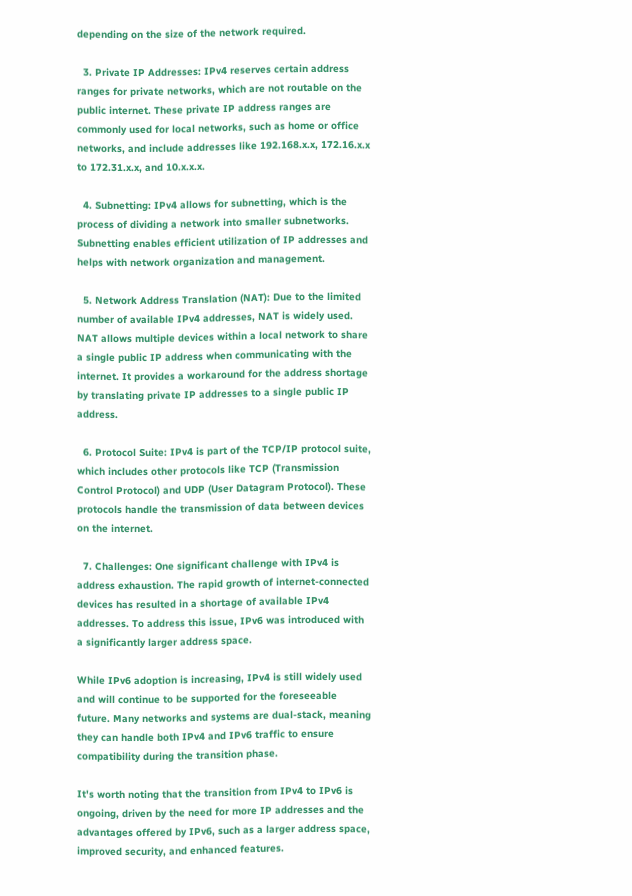depending on the size of the network required.

  3. Private IP Addresses: IPv4 reserves certain address ranges for private networks, which are not routable on the public internet. These private IP address ranges are commonly used for local networks, such as home or office networks, and include addresses like 192.168.x.x, 172.16.x.x to 172.31.x.x, and 10.x.x.x.

  4. Subnetting: IPv4 allows for subnetting, which is the process of dividing a network into smaller subnetworks. Subnetting enables efficient utilization of IP addresses and helps with network organization and management.

  5. Network Address Translation (NAT): Due to the limited number of available IPv4 addresses, NAT is widely used. NAT allows multiple devices within a local network to share a single public IP address when communicating with the internet. It provides a workaround for the address shortage by translating private IP addresses to a single public IP address.

  6. Protocol Suite: IPv4 is part of the TCP/IP protocol suite, which includes other protocols like TCP (Transmission Control Protocol) and UDP (User Datagram Protocol). These protocols handle the transmission of data between devices on the internet.

  7. Challenges: One significant challenge with IPv4 is address exhaustion. The rapid growth of internet-connected devices has resulted in a shortage of available IPv4 addresses. To address this issue, IPv6 was introduced with a significantly larger address space.

While IPv6 adoption is increasing, IPv4 is still widely used and will continue to be supported for the foreseeable future. Many networks and systems are dual-stack, meaning they can handle both IPv4 and IPv6 traffic to ensure compatibility during the transition phase.

It's worth noting that the transition from IPv4 to IPv6 is ongoing, driven by the need for more IP addresses and the advantages offered by IPv6, such as a larger address space, improved security, and enhanced features.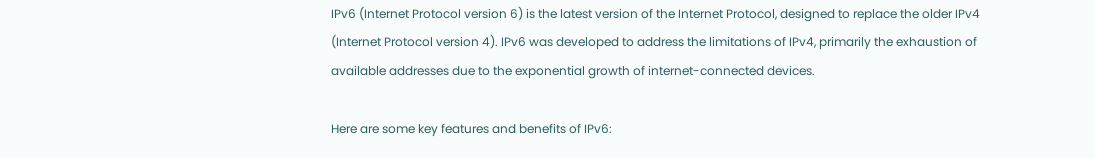IPv6 (Internet Protocol version 6) is the latest version of the Internet Protocol, designed to replace the older IPv4 (Internet Protocol version 4). IPv6 was developed to address the limitations of IPv4, primarily the exhaustion of available addresses due to the exponential growth of internet-connected devices.

Here are some key features and benefits of IPv6: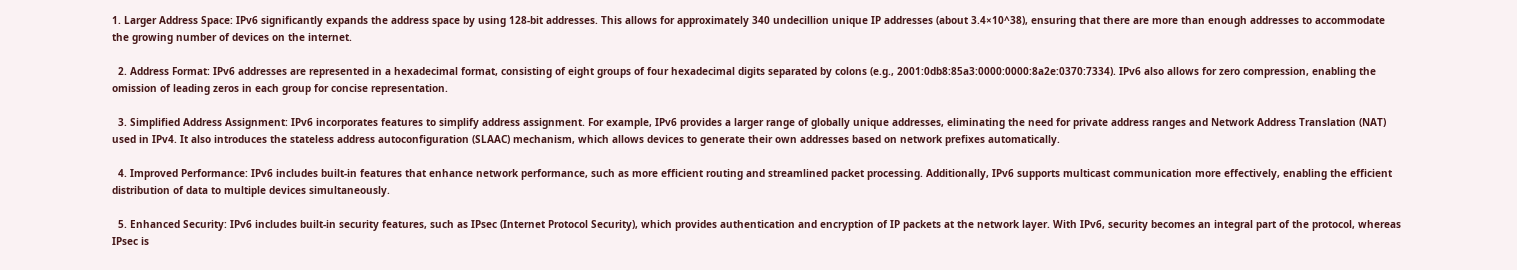1. Larger Address Space: IPv6 significantly expands the address space by using 128-bit addresses. This allows for approximately 340 undecillion unique IP addresses (about 3.4×10^38), ensuring that there are more than enough addresses to accommodate the growing number of devices on the internet.

  2. Address Format: IPv6 addresses are represented in a hexadecimal format, consisting of eight groups of four hexadecimal digits separated by colons (e.g., 2001:0db8:85a3:0000:0000:8a2e:0370:7334). IPv6 also allows for zero compression, enabling the omission of leading zeros in each group for concise representation.

  3. Simplified Address Assignment: IPv6 incorporates features to simplify address assignment. For example, IPv6 provides a larger range of globally unique addresses, eliminating the need for private address ranges and Network Address Translation (NAT) used in IPv4. It also introduces the stateless address autoconfiguration (SLAAC) mechanism, which allows devices to generate their own addresses based on network prefixes automatically.

  4. Improved Performance: IPv6 includes built-in features that enhance network performance, such as more efficient routing and streamlined packet processing. Additionally, IPv6 supports multicast communication more effectively, enabling the efficient distribution of data to multiple devices simultaneously.

  5. Enhanced Security: IPv6 includes built-in security features, such as IPsec (Internet Protocol Security), which provides authentication and encryption of IP packets at the network layer. With IPv6, security becomes an integral part of the protocol, whereas IPsec is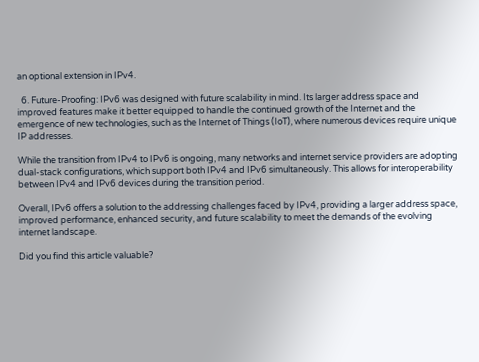an optional extension in IPv4.

  6. Future-Proofing: IPv6 was designed with future scalability in mind. Its larger address space and improved features make it better equipped to handle the continued growth of the Internet and the emergence of new technologies, such as the Internet of Things (IoT), where numerous devices require unique IP addresses.

While the transition from IPv4 to IPv6 is ongoing, many networks and internet service providers are adopting dual-stack configurations, which support both IPv4 and IPv6 simultaneously. This allows for interoperability between IPv4 and IPv6 devices during the transition period.

Overall, IPv6 offers a solution to the addressing challenges faced by IPv4, providing a larger address space, improved performance, enhanced security, and future scalability to meet the demands of the evolving internet landscape.

Did you find this article valuable?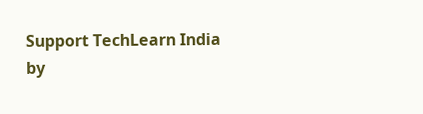Support TechLearn India by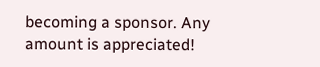becoming a sponsor. Any amount is appreciated!